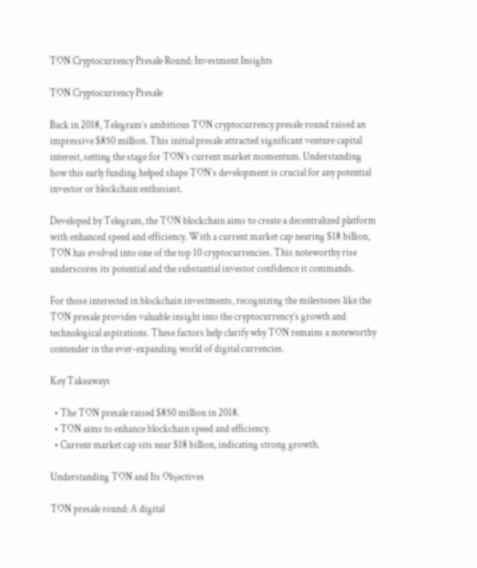TON Cryptocurrency Presale Round: Investment Insights

TON Cryptocurrency Presale

Back in 2018, Telegram’s ambitious TON cryptocurrency presale round raised an impressive $850 million. This initial presale attracted significant venture capital interest, setting the stage for TON’s current market momentum. Understanding how this early funding helped shape TON’s development is crucial for any potential investor or blockchain enthusiast.

Developed by Telegram, the TON blockchain aims to create a decentralized platform with enhanced speed and efficiency. With a current market cap nearing $18 billion, TON has evolved into one of the top 10 cryptocurrencies. This noteworthy rise underscores its potential and the substantial investor confidence it commands.

For those interested in blockchain investments, recognizing the milestones like the TON presale provides valuable insight into the cryptocurrency’s growth and technological aspirations. These factors help clarify why TON remains a noteworthy contender in the ever-expanding world of digital currencies.

Key Takeaways

  • The TON presale raised $850 million in 2018.
  • TON aims to enhance blockchain speed and efficiency.
  • Current market cap sits near $18 billion, indicating strong growth.

Understanding TON and Its Objectives

TON presale round: A digital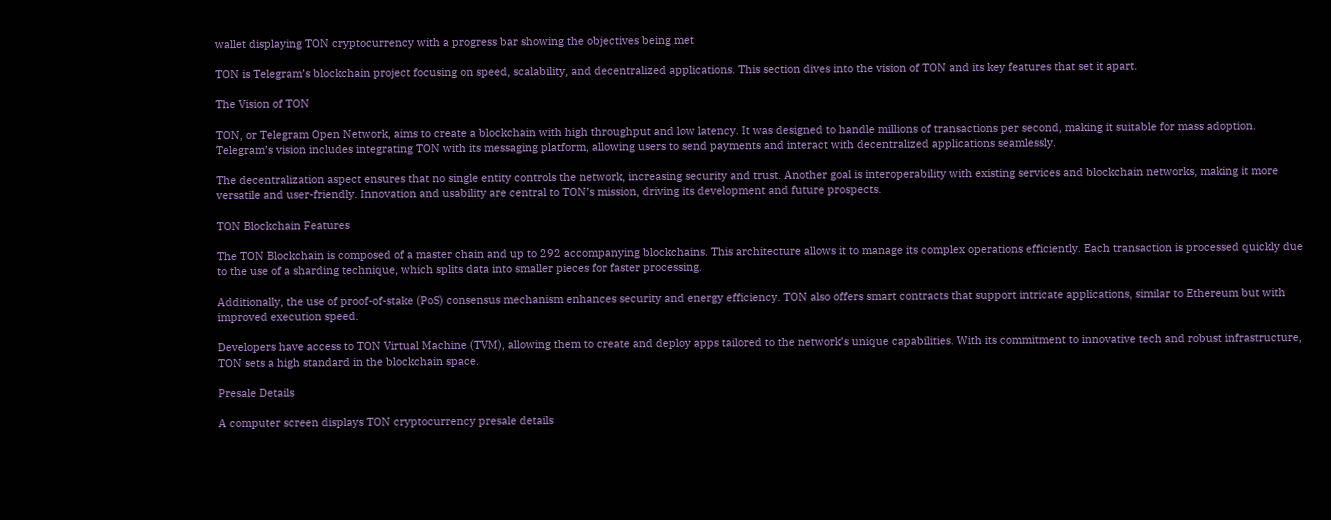wallet displaying TON cryptocurrency with a progress bar showing the objectives being met

TON is Telegram’s blockchain project focusing on speed, scalability, and decentralized applications. This section dives into the vision of TON and its key features that set it apart.

The Vision of TON

TON, or Telegram Open Network, aims to create a blockchain with high throughput and low latency. It was designed to handle millions of transactions per second, making it suitable for mass adoption. Telegram’s vision includes integrating TON with its messaging platform, allowing users to send payments and interact with decentralized applications seamlessly.

The decentralization aspect ensures that no single entity controls the network, increasing security and trust. Another goal is interoperability with existing services and blockchain networks, making it more versatile and user-friendly. Innovation and usability are central to TON’s mission, driving its development and future prospects.

TON Blockchain Features

The TON Blockchain is composed of a master chain and up to 292 accompanying blockchains. This architecture allows it to manage its complex operations efficiently. Each transaction is processed quickly due to the use of a sharding technique, which splits data into smaller pieces for faster processing.

Additionally, the use of proof-of-stake (PoS) consensus mechanism enhances security and energy efficiency. TON also offers smart contracts that support intricate applications, similar to Ethereum but with improved execution speed.

Developers have access to TON Virtual Machine (TVM), allowing them to create and deploy apps tailored to the network’s unique capabilities. With its commitment to innovative tech and robust infrastructure, TON sets a high standard in the blockchain space.

Presale Details

A computer screen displays TON cryptocurrency presale details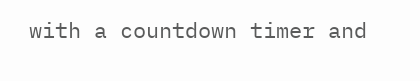with a countdown timer and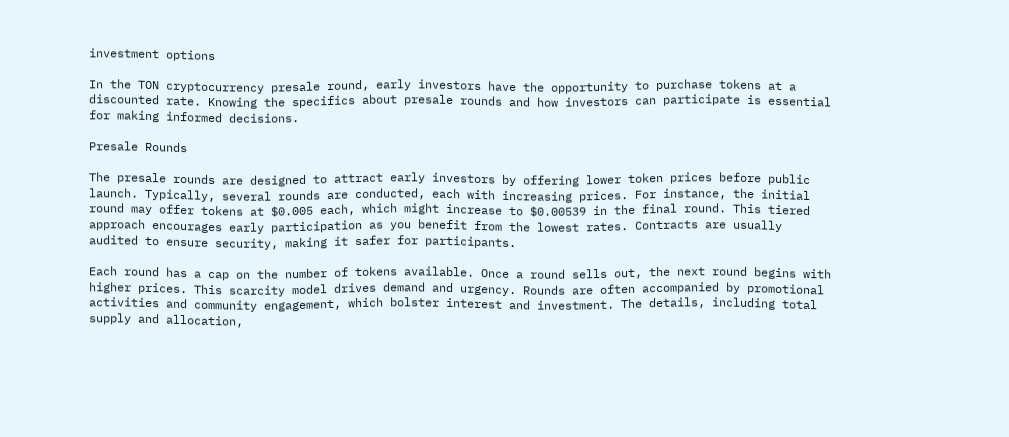investment options

In the TON cryptocurrency presale round, early investors have the opportunity to purchase tokens at a discounted rate. Knowing the specifics about presale rounds and how investors can participate is essential for making informed decisions.

Presale Rounds

The presale rounds are designed to attract early investors by offering lower token prices before public launch. Typically, several rounds are conducted, each with increasing prices. For instance, the initial round may offer tokens at $0.005 each, which might increase to $0.00539 in the final round. This tiered approach encourages early participation as you benefit from the lowest rates. Contracts are usually audited to ensure security, making it safer for participants.

Each round has a cap on the number of tokens available. Once a round sells out, the next round begins with higher prices. This scarcity model drives demand and urgency. Rounds are often accompanied by promotional activities and community engagement, which bolster interest and investment. The details, including total supply and allocation,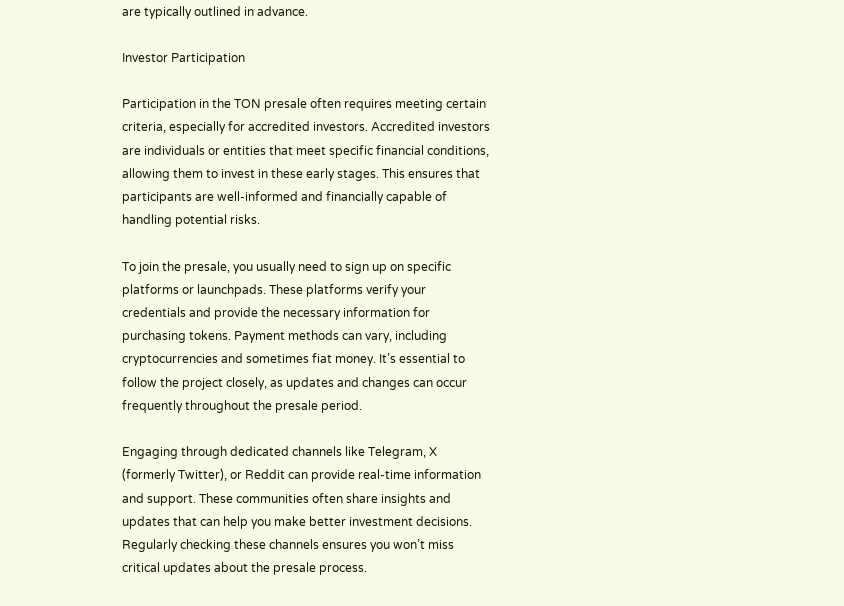are typically outlined in advance.

Investor Participation

Participation in the TON presale often requires meeting certain criteria, especially for accredited investors. Accredited investors are individuals or entities that meet specific financial conditions, allowing them to invest in these early stages. This ensures that participants are well-informed and financially capable of handling potential risks.

To join the presale, you usually need to sign up on specific platforms or launchpads. These platforms verify your credentials and provide the necessary information for purchasing tokens. Payment methods can vary, including cryptocurrencies and sometimes fiat money. It’s essential to follow the project closely, as updates and changes can occur frequently throughout the presale period.

Engaging through dedicated channels like Telegram, X (formerly Twitter), or Reddit can provide real-time information and support. These communities often share insights and updates that can help you make better investment decisions. Regularly checking these channels ensures you won’t miss critical updates about the presale process.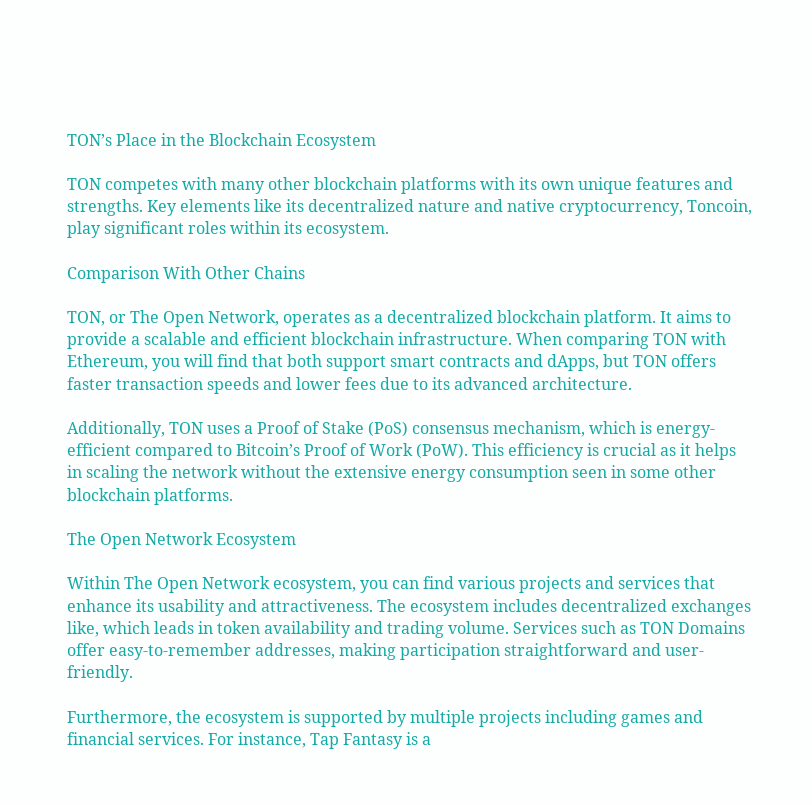TON’s Place in the Blockchain Ecosystem

TON competes with many other blockchain platforms with its own unique features and strengths. Key elements like its decentralized nature and native cryptocurrency, Toncoin, play significant roles within its ecosystem.

Comparison With Other Chains

TON, or The Open Network, operates as a decentralized blockchain platform. It aims to provide a scalable and efficient blockchain infrastructure. When comparing TON with Ethereum, you will find that both support smart contracts and dApps, but TON offers faster transaction speeds and lower fees due to its advanced architecture.

Additionally, TON uses a Proof of Stake (PoS) consensus mechanism, which is energy-efficient compared to Bitcoin’s Proof of Work (PoW). This efficiency is crucial as it helps in scaling the network without the extensive energy consumption seen in some other blockchain platforms.

The Open Network Ecosystem

Within The Open Network ecosystem, you can find various projects and services that enhance its usability and attractiveness. The ecosystem includes decentralized exchanges like, which leads in token availability and trading volume. Services such as TON Domains offer easy-to-remember addresses, making participation straightforward and user-friendly.

Furthermore, the ecosystem is supported by multiple projects including games and financial services. For instance, Tap Fantasy is a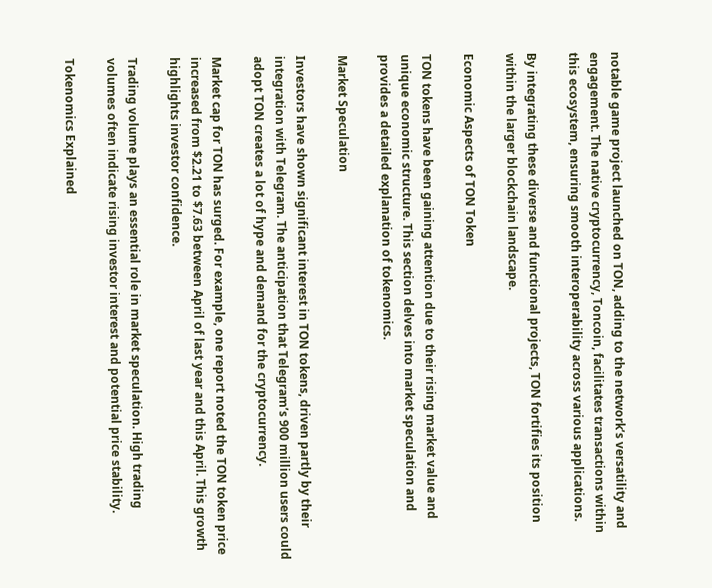notable game project launched on TON, adding to the network’s versatility and engagement. The native cryptocurrency, Toncoin, facilitates transactions within this ecosystem, ensuring smooth interoperability across various applications.

By integrating these diverse and functional projects, TON fortifies its position within the larger blockchain landscape.

Economic Aspects of TON Token

TON tokens have been gaining attention due to their rising market value and unique economic structure. This section delves into market speculation and provides a detailed explanation of tokenomics.

Market Speculation

Investors have shown significant interest in TON tokens, driven partly by their integration with Telegram. The anticipation that Telegram’s 900 million users could adopt TON creates a lot of hype and demand for the cryptocurrency.

Market cap for TON has surged. For example, one report noted the TON token price increased from $2.21 to $7.63 between April of last year and this April. This growth highlights investor confidence.

Trading volume plays an essential role in market speculation. High trading volumes often indicate rising investor interest and potential price stability.

Tokenomics Explained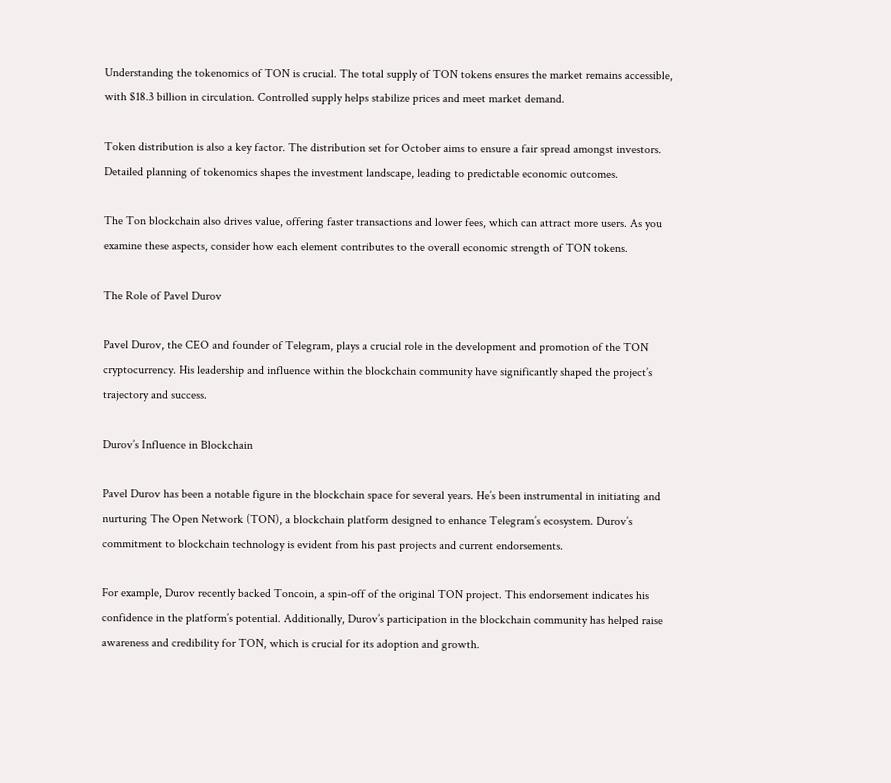Understanding the tokenomics of TON is crucial. The total supply of TON tokens ensures the market remains accessible, with $18.3 billion in circulation. Controlled supply helps stabilize prices and meet market demand.

Token distribution is also a key factor. The distribution set for October aims to ensure a fair spread amongst investors. Detailed planning of tokenomics shapes the investment landscape, leading to predictable economic outcomes.

The Ton blockchain also drives value, offering faster transactions and lower fees, which can attract more users. As you examine these aspects, consider how each element contributes to the overall economic strength of TON tokens.

The Role of Pavel Durov

Pavel Durov, the CEO and founder of Telegram, plays a crucial role in the development and promotion of the TON cryptocurrency. His leadership and influence within the blockchain community have significantly shaped the project’s trajectory and success.

Durov’s Influence in Blockchain

Pavel Durov has been a notable figure in the blockchain space for several years. He’s been instrumental in initiating and nurturing The Open Network (TON), a blockchain platform designed to enhance Telegram’s ecosystem. Durov’s commitment to blockchain technology is evident from his past projects and current endorsements.

For example, Durov recently backed Toncoin, a spin-off of the original TON project. This endorsement indicates his confidence in the platform’s potential. Additionally, Durov’s participation in the blockchain community has helped raise awareness and credibility for TON, which is crucial for its adoption and growth.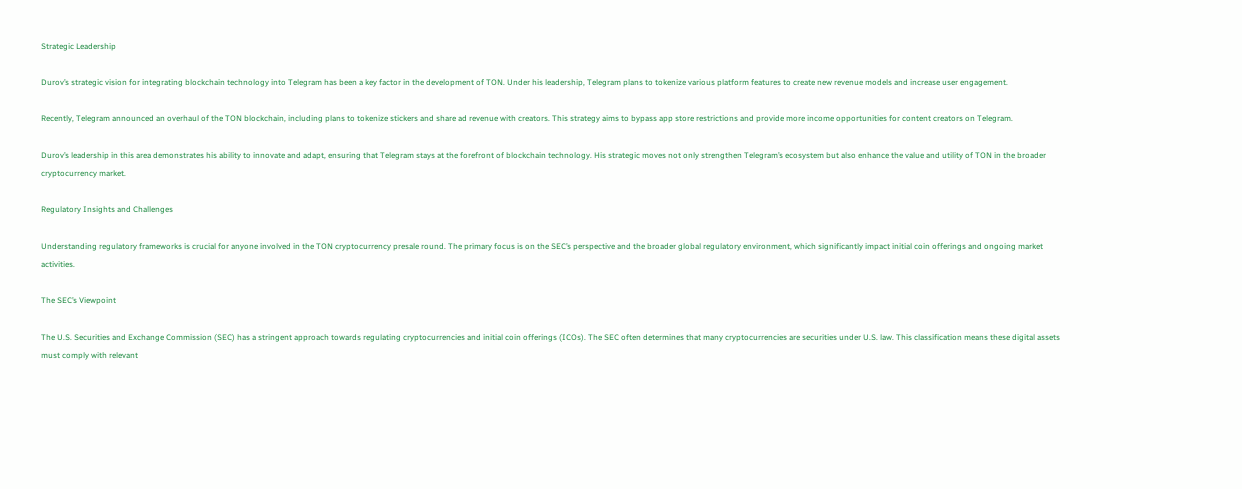Strategic Leadership

Durov’s strategic vision for integrating blockchain technology into Telegram has been a key factor in the development of TON. Under his leadership, Telegram plans to tokenize various platform features to create new revenue models and increase user engagement.

Recently, Telegram announced an overhaul of the TON blockchain, including plans to tokenize stickers and share ad revenue with creators. This strategy aims to bypass app store restrictions and provide more income opportunities for content creators on Telegram.

Durov’s leadership in this area demonstrates his ability to innovate and adapt, ensuring that Telegram stays at the forefront of blockchain technology. His strategic moves not only strengthen Telegram’s ecosystem but also enhance the value and utility of TON in the broader cryptocurrency market.

Regulatory Insights and Challenges

Understanding regulatory frameworks is crucial for anyone involved in the TON cryptocurrency presale round. The primary focus is on the SEC’s perspective and the broader global regulatory environment, which significantly impact initial coin offerings and ongoing market activities.

The SEC’s Viewpoint

The U.S. Securities and Exchange Commission (SEC) has a stringent approach towards regulating cryptocurrencies and initial coin offerings (ICOs). The SEC often determines that many cryptocurrencies are securities under U.S. law. This classification means these digital assets must comply with relevant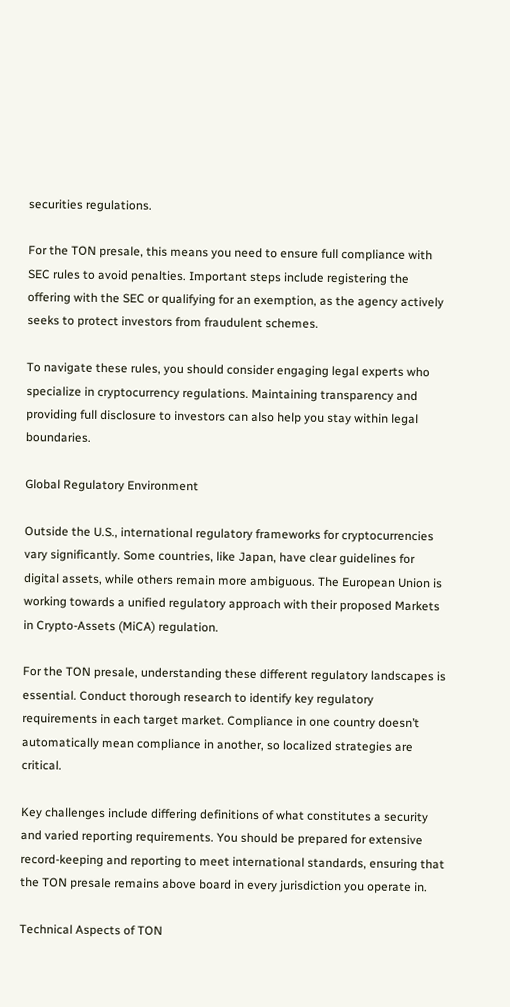securities regulations.

For the TON presale, this means you need to ensure full compliance with SEC rules to avoid penalties. Important steps include registering the offering with the SEC or qualifying for an exemption, as the agency actively seeks to protect investors from fraudulent schemes.

To navigate these rules, you should consider engaging legal experts who specialize in cryptocurrency regulations. Maintaining transparency and providing full disclosure to investors can also help you stay within legal boundaries.

Global Regulatory Environment

Outside the U.S., international regulatory frameworks for cryptocurrencies vary significantly. Some countries, like Japan, have clear guidelines for digital assets, while others remain more ambiguous. The European Union is working towards a unified regulatory approach with their proposed Markets in Crypto-Assets (MiCA) regulation.

For the TON presale, understanding these different regulatory landscapes is essential. Conduct thorough research to identify key regulatory requirements in each target market. Compliance in one country doesn’t automatically mean compliance in another, so localized strategies are critical.

Key challenges include differing definitions of what constitutes a security and varied reporting requirements. You should be prepared for extensive record-keeping and reporting to meet international standards, ensuring that the TON presale remains above board in every jurisdiction you operate in.

Technical Aspects of TON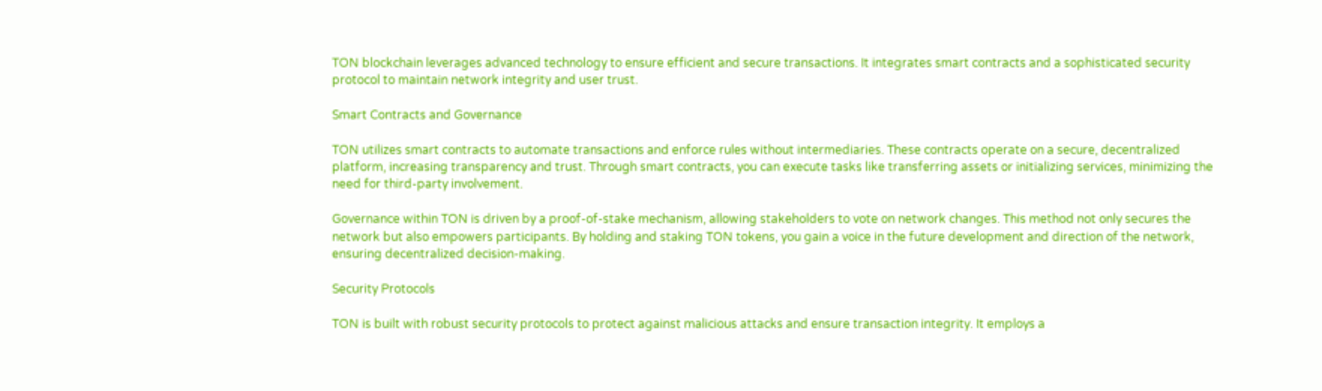TON blockchain leverages advanced technology to ensure efficient and secure transactions. It integrates smart contracts and a sophisticated security protocol to maintain network integrity and user trust.

Smart Contracts and Governance

TON utilizes smart contracts to automate transactions and enforce rules without intermediaries. These contracts operate on a secure, decentralized platform, increasing transparency and trust. Through smart contracts, you can execute tasks like transferring assets or initializing services, minimizing the need for third-party involvement.

Governance within TON is driven by a proof-of-stake mechanism, allowing stakeholders to vote on network changes. This method not only secures the network but also empowers participants. By holding and staking TON tokens, you gain a voice in the future development and direction of the network, ensuring decentralized decision-making.

Security Protocols

TON is built with robust security protocols to protect against malicious attacks and ensure transaction integrity. It employs a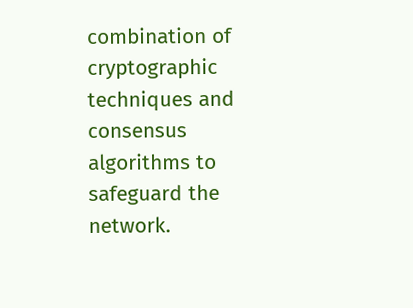combination of cryptographic techniques and consensus algorithms to safeguard the network.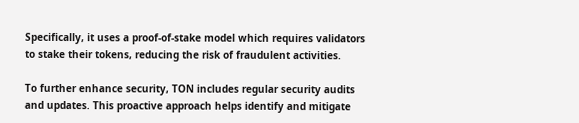Specifically, it uses a proof-of-stake model which requires validators to stake their tokens, reducing the risk of fraudulent activities.

To further enhance security, TON includes regular security audits and updates. This proactive approach helps identify and mitigate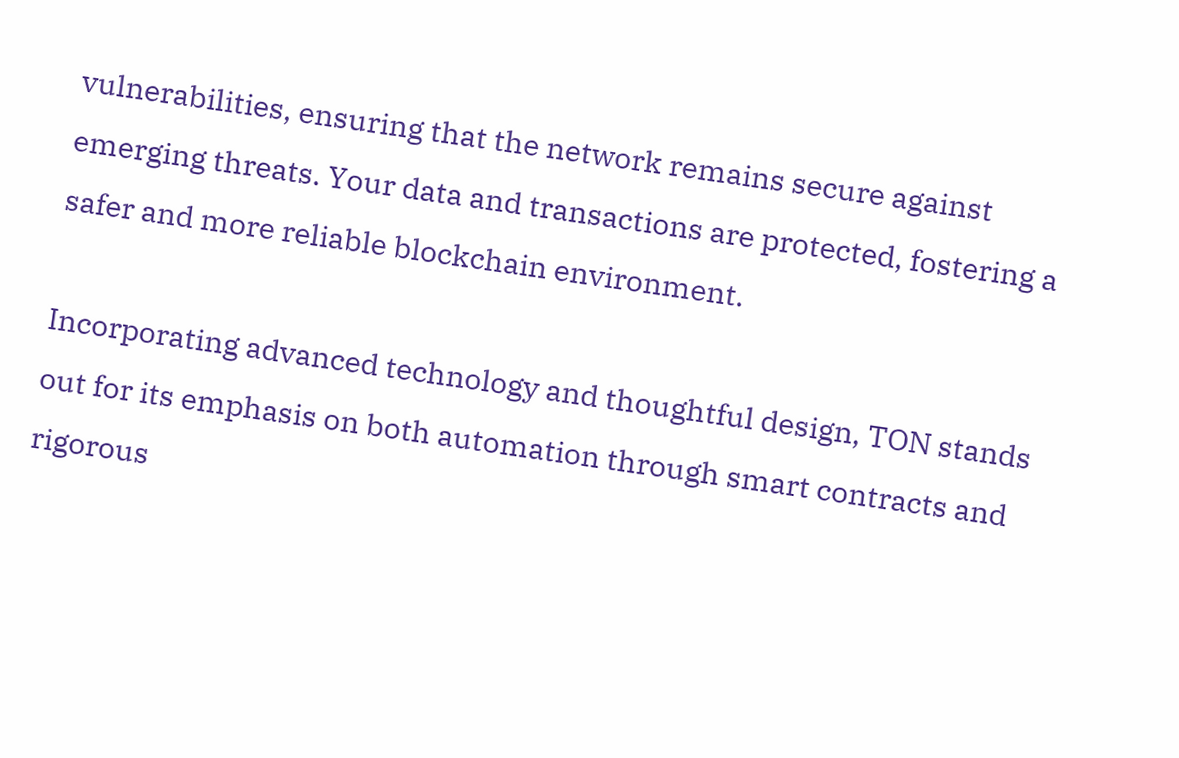vulnerabilities, ensuring that the network remains secure against emerging threats. Your data and transactions are protected, fostering a safer and more reliable blockchain environment.

Incorporating advanced technology and thoughtful design, TON stands out for its emphasis on both automation through smart contracts and rigorous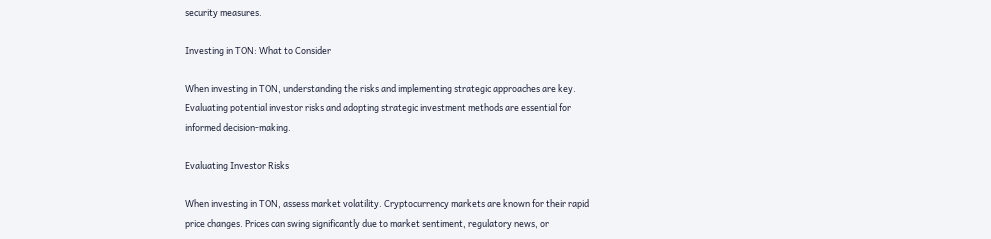security measures.

Investing in TON: What to Consider

When investing in TON, understanding the risks and implementing strategic approaches are key. Evaluating potential investor risks and adopting strategic investment methods are essential for informed decision-making.

Evaluating Investor Risks

When investing in TON, assess market volatility. Cryptocurrency markets are known for their rapid price changes. Prices can swing significantly due to market sentiment, regulatory news, or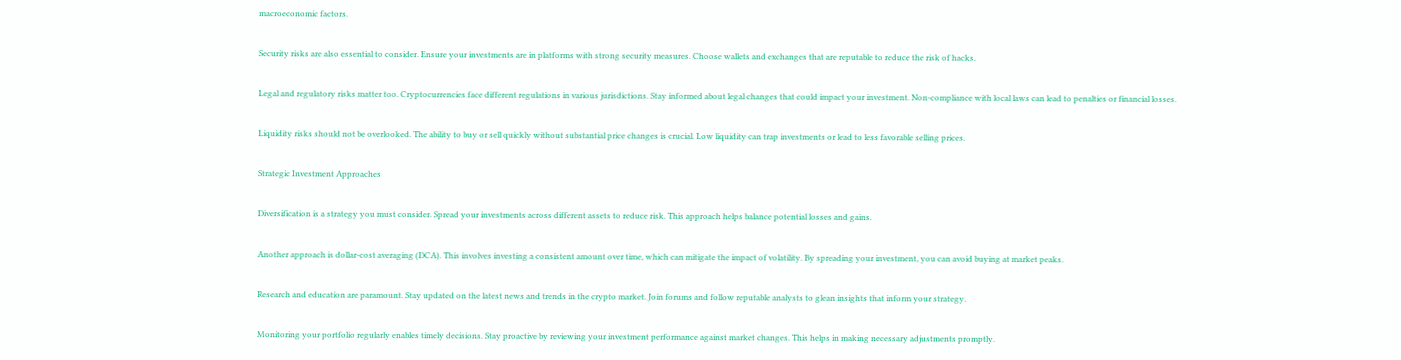macroeconomic factors.

Security risks are also essential to consider. Ensure your investments are in platforms with strong security measures. Choose wallets and exchanges that are reputable to reduce the risk of hacks.

Legal and regulatory risks matter too. Cryptocurrencies face different regulations in various jurisdictions. Stay informed about legal changes that could impact your investment. Non-compliance with local laws can lead to penalties or financial losses.

Liquidity risks should not be overlooked. The ability to buy or sell quickly without substantial price changes is crucial. Low liquidity can trap investments or lead to less favorable selling prices.

Strategic Investment Approaches

Diversification is a strategy you must consider. Spread your investments across different assets to reduce risk. This approach helps balance potential losses and gains.

Another approach is dollar-cost averaging (DCA). This involves investing a consistent amount over time, which can mitigate the impact of volatility. By spreading your investment, you can avoid buying at market peaks.

Research and education are paramount. Stay updated on the latest news and trends in the crypto market. Join forums and follow reputable analysts to glean insights that inform your strategy.

Monitoring your portfolio regularly enables timely decisions. Stay proactive by reviewing your investment performance against market changes. This helps in making necessary adjustments promptly.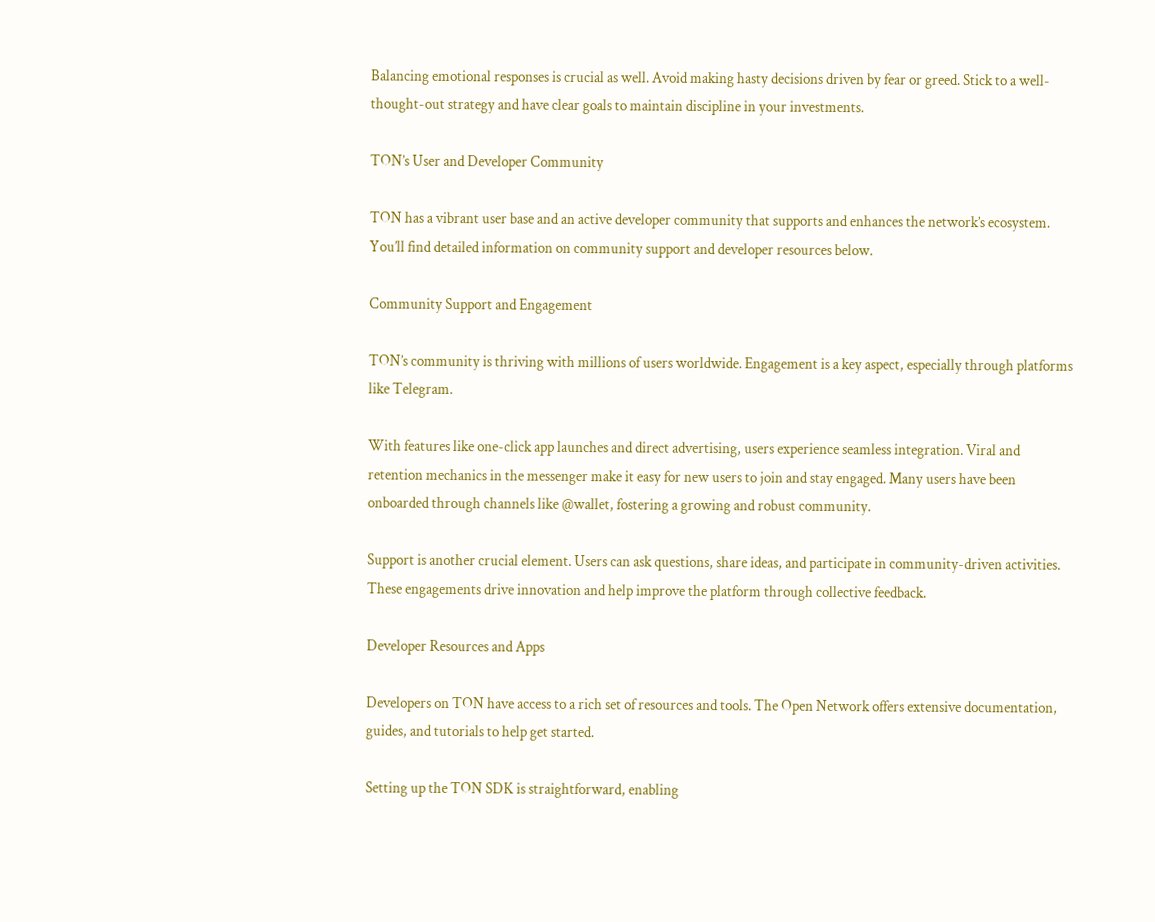Balancing emotional responses is crucial as well. Avoid making hasty decisions driven by fear or greed. Stick to a well-thought-out strategy and have clear goals to maintain discipline in your investments.

TON’s User and Developer Community

TON has a vibrant user base and an active developer community that supports and enhances the network’s ecosystem. You’ll find detailed information on community support and developer resources below.

Community Support and Engagement

TON’s community is thriving with millions of users worldwide. Engagement is a key aspect, especially through platforms like Telegram.

With features like one-click app launches and direct advertising, users experience seamless integration. Viral and retention mechanics in the messenger make it easy for new users to join and stay engaged. Many users have been onboarded through channels like @wallet, fostering a growing and robust community.

Support is another crucial element. Users can ask questions, share ideas, and participate in community-driven activities. These engagements drive innovation and help improve the platform through collective feedback.

Developer Resources and Apps

Developers on TON have access to a rich set of resources and tools. The Open Network offers extensive documentation, guides, and tutorials to help get started.

Setting up the TON SDK is straightforward, enabling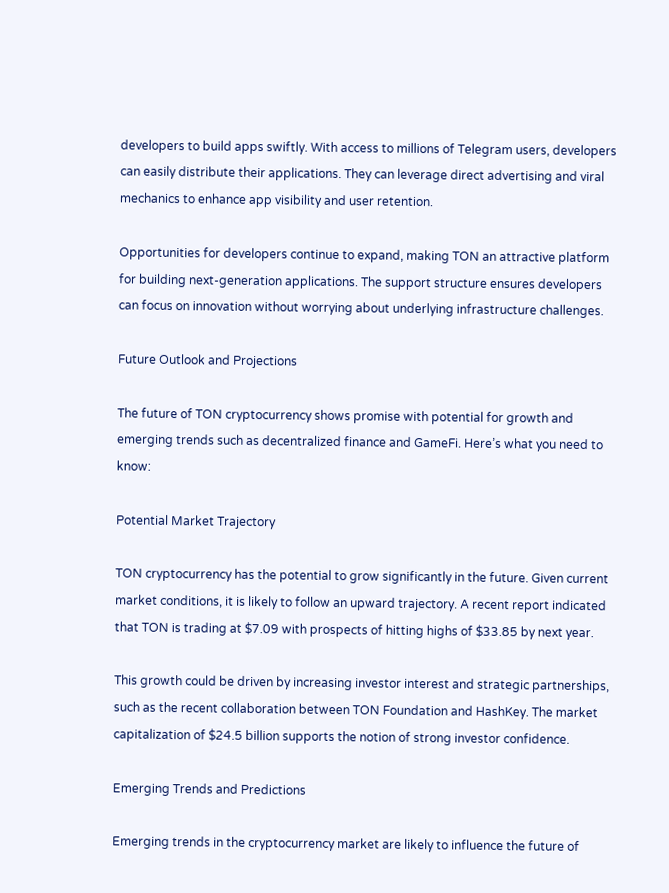developers to build apps swiftly. With access to millions of Telegram users, developers can easily distribute their applications. They can leverage direct advertising and viral mechanics to enhance app visibility and user retention.

Opportunities for developers continue to expand, making TON an attractive platform for building next-generation applications. The support structure ensures developers can focus on innovation without worrying about underlying infrastructure challenges.

Future Outlook and Projections

The future of TON cryptocurrency shows promise with potential for growth and emerging trends such as decentralized finance and GameFi. Here’s what you need to know:

Potential Market Trajectory

TON cryptocurrency has the potential to grow significantly in the future. Given current market conditions, it is likely to follow an upward trajectory. A recent report indicated that TON is trading at $7.09 with prospects of hitting highs of $33.85 by next year.

This growth could be driven by increasing investor interest and strategic partnerships, such as the recent collaboration between TON Foundation and HashKey. The market capitalization of $24.5 billion supports the notion of strong investor confidence.

Emerging Trends and Predictions

Emerging trends in the cryptocurrency market are likely to influence the future of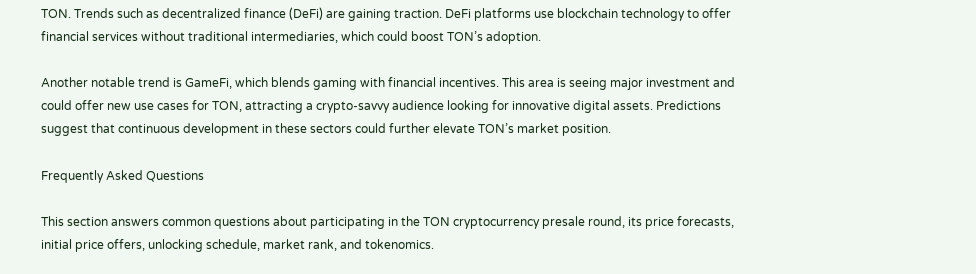TON. Trends such as decentralized finance (DeFi) are gaining traction. DeFi platforms use blockchain technology to offer financial services without traditional intermediaries, which could boost TON’s adoption.

Another notable trend is GameFi, which blends gaming with financial incentives. This area is seeing major investment and could offer new use cases for TON, attracting a crypto-savvy audience looking for innovative digital assets. Predictions suggest that continuous development in these sectors could further elevate TON’s market position.

Frequently Asked Questions

This section answers common questions about participating in the TON cryptocurrency presale round, its price forecasts, initial price offers, unlocking schedule, market rank, and tokenomics.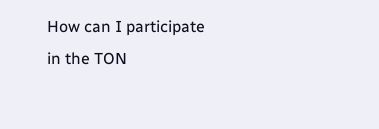How can I participate in the TON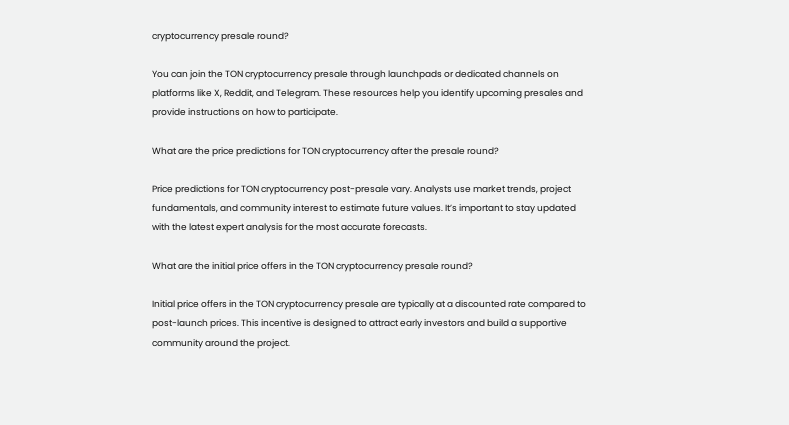cryptocurrency presale round?

You can join the TON cryptocurrency presale through launchpads or dedicated channels on platforms like X, Reddit, and Telegram. These resources help you identify upcoming presales and provide instructions on how to participate.

What are the price predictions for TON cryptocurrency after the presale round?

Price predictions for TON cryptocurrency post-presale vary. Analysts use market trends, project fundamentals, and community interest to estimate future values. It’s important to stay updated with the latest expert analysis for the most accurate forecasts.

What are the initial price offers in the TON cryptocurrency presale round?

Initial price offers in the TON cryptocurrency presale are typically at a discounted rate compared to post-launch prices. This incentive is designed to attract early investors and build a supportive community around the project.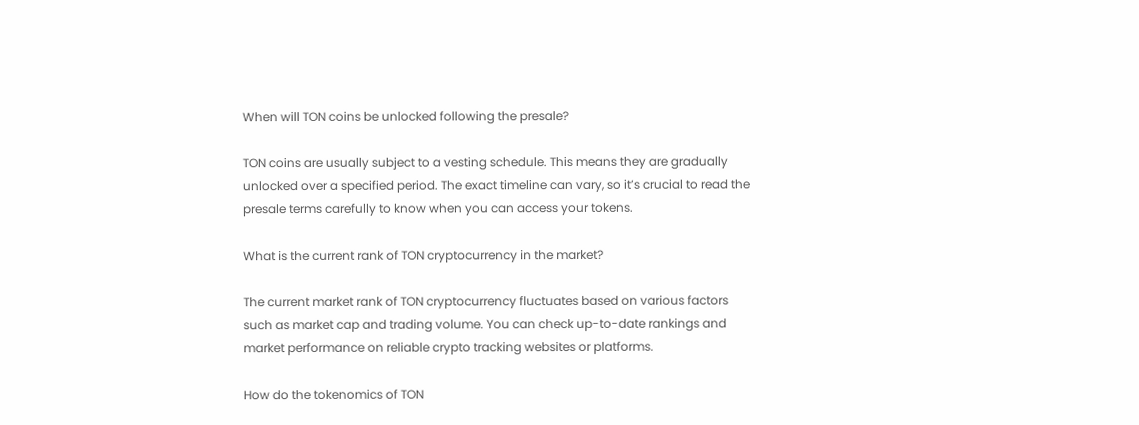When will TON coins be unlocked following the presale?

TON coins are usually subject to a vesting schedule. This means they are gradually unlocked over a specified period. The exact timeline can vary, so it’s crucial to read the presale terms carefully to know when you can access your tokens.

What is the current rank of TON cryptocurrency in the market?

The current market rank of TON cryptocurrency fluctuates based on various factors such as market cap and trading volume. You can check up-to-date rankings and market performance on reliable crypto tracking websites or platforms.

How do the tokenomics of TON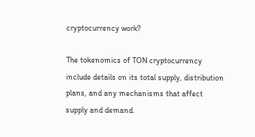cryptocurrency work?

The tokenomics of TON cryptocurrency include details on its total supply, distribution plans, and any mechanisms that affect supply and demand.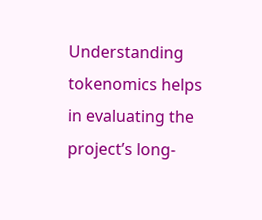Understanding tokenomics helps in evaluating the project’s long-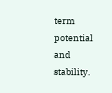term potential and stability.